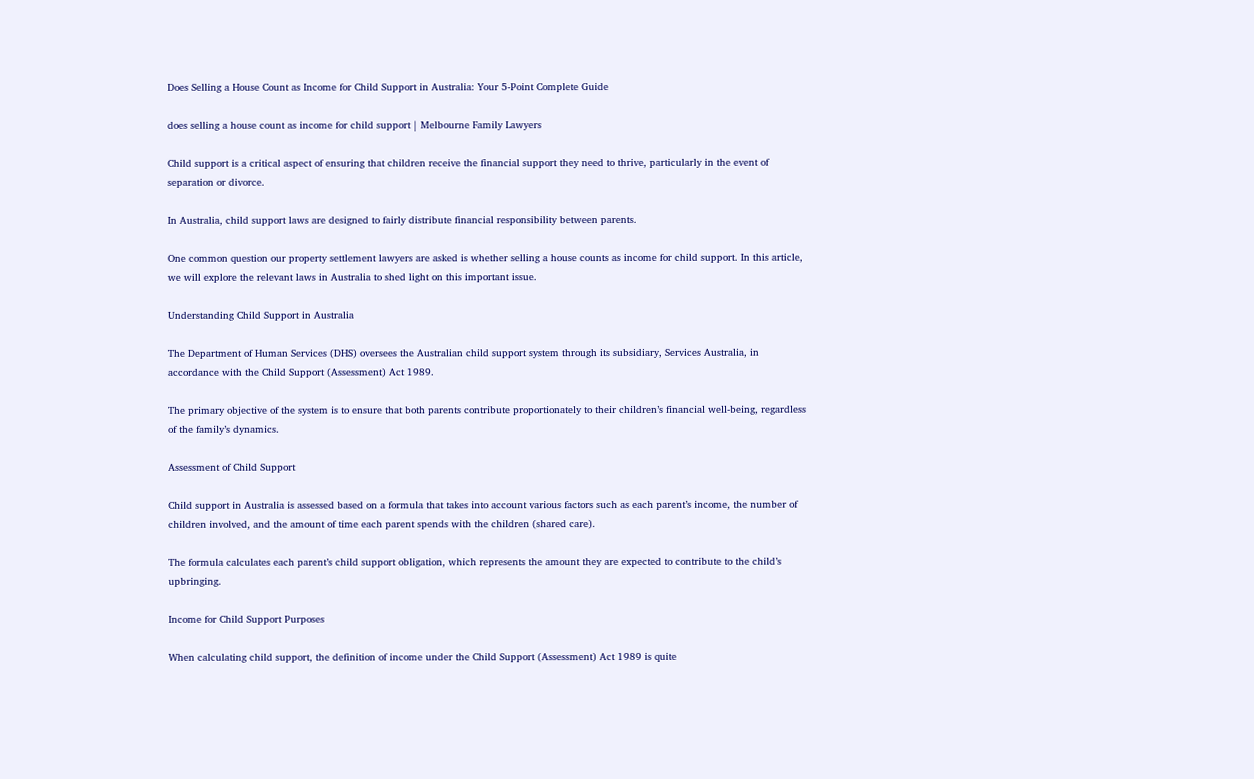Does Selling a House Count as Income for Child Support in Australia: Your 5-Point Complete Guide

does selling a house count as income for child support | Melbourne Family Lawyers

Child support is a critical aspect of ensuring that children receive the financial support they need to thrive, particularly in the event of separation or divorce.

In Australia, child support laws are designed to fairly distribute financial responsibility between parents.

One common question our property settlement lawyers are asked is whether selling a house counts as income for child support. In this article, we will explore the relevant laws in Australia to shed light on this important issue.

Understanding Child Support in Australia

The Department of Human Services (DHS) oversees the Australian child support system through its subsidiary, Services Australia, in accordance with the Child Support (Assessment) Act 1989.

The primary objective of the system is to ensure that both parents contribute proportionately to their children’s financial well-being, regardless of the family’s dynamics.

Assessment of Child Support

Child support in Australia is assessed based on a formula that takes into account various factors such as each parent’s income, the number of children involved, and the amount of time each parent spends with the children (shared care).

The formula calculates each parent’s child support obligation, which represents the amount they are expected to contribute to the child’s upbringing.

Income for Child Support Purposes

When calculating child support, the definition of income under the Child Support (Assessment) Act 1989 is quite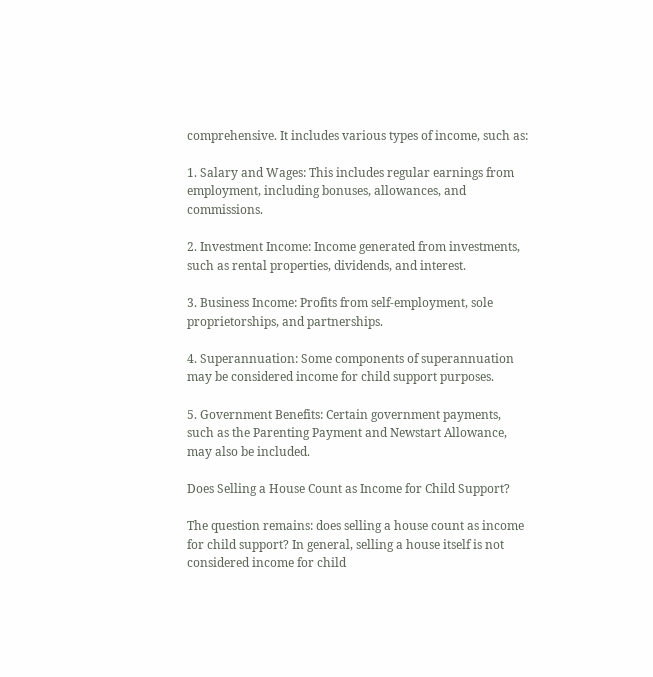comprehensive. It includes various types of income, such as:

1. Salary and Wages: This includes regular earnings from employment, including bonuses, allowances, and commissions.

2. Investment Income: Income generated from investments, such as rental properties, dividends, and interest.

3. Business Income: Profits from self-employment, sole proprietorships, and partnerships.

4. Superannuation: Some components of superannuation may be considered income for child support purposes.

5. Government Benefits: Certain government payments, such as the Parenting Payment and Newstart Allowance, may also be included.

Does Selling a House Count as Income for Child Support?

The question remains: does selling a house count as income for child support? In general, selling a house itself is not considered income for child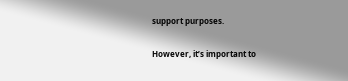support purposes.

However, it’s important to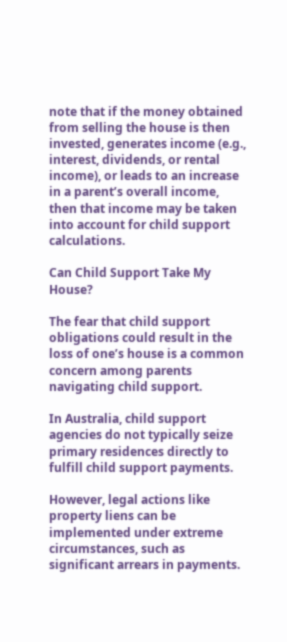note that if the money obtained from selling the house is then invested, generates income (e.g., interest, dividends, or rental income), or leads to an increase in a parent’s overall income, then that income may be taken into account for child support calculations.

Can Child Support Take My House?

The fear that child support obligations could result in the loss of one’s house is a common concern among parents navigating child support.

In Australia, child support agencies do not typically seize primary residences directly to fulfill child support payments.

However, legal actions like property liens can be implemented under extreme circumstances, such as significant arrears in payments.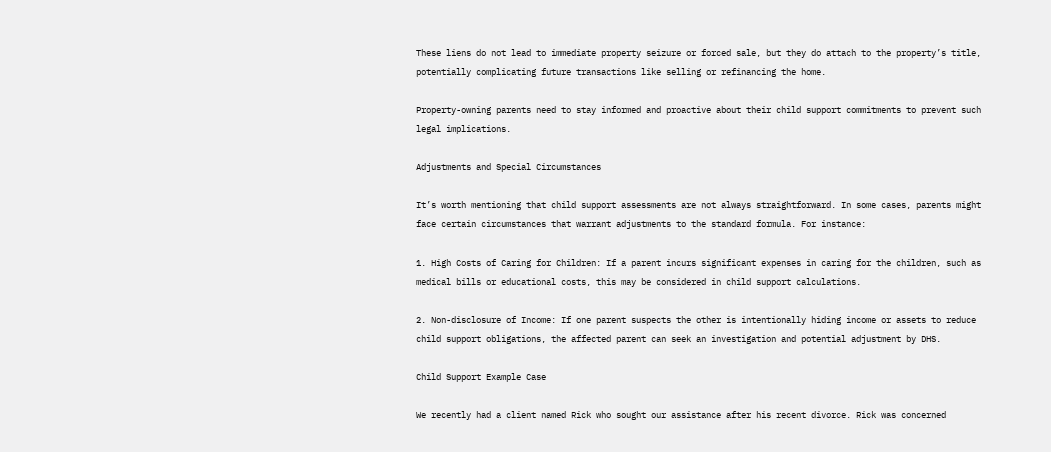These liens do not lead to immediate property seizure or forced sale, but they do attach to the property’s title, potentially complicating future transactions like selling or refinancing the home.

Property-owning parents need to stay informed and proactive about their child support commitments to prevent such legal implications.

Adjustments and Special Circumstances

It’s worth mentioning that child support assessments are not always straightforward. In some cases, parents might face certain circumstances that warrant adjustments to the standard formula. For instance:

1. High Costs of Caring for Children: If a parent incurs significant expenses in caring for the children, such as medical bills or educational costs, this may be considered in child support calculations.

2. Non-disclosure of Income: If one parent suspects the other is intentionally hiding income or assets to reduce child support obligations, the affected parent can seek an investigation and potential adjustment by DHS.

Child Support Example Case

We recently had a client named Rick who sought our assistance after his recent divorce. Rick was concerned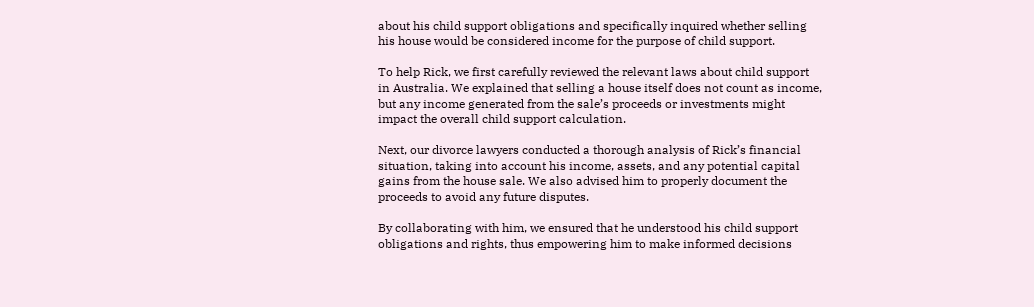about his child support obligations and specifically inquired whether selling his house would be considered income for the purpose of child support.

To help Rick, we first carefully reviewed the relevant laws about child support in Australia. We explained that selling a house itself does not count as income, but any income generated from the sale’s proceeds or investments might impact the overall child support calculation.

Next, our divorce lawyers conducted a thorough analysis of Rick’s financial situation, taking into account his income, assets, and any potential capital gains from the house sale. We also advised him to properly document the proceeds to avoid any future disputes.

By collaborating with him, we ensured that he understood his child support obligations and rights, thus empowering him to make informed decisions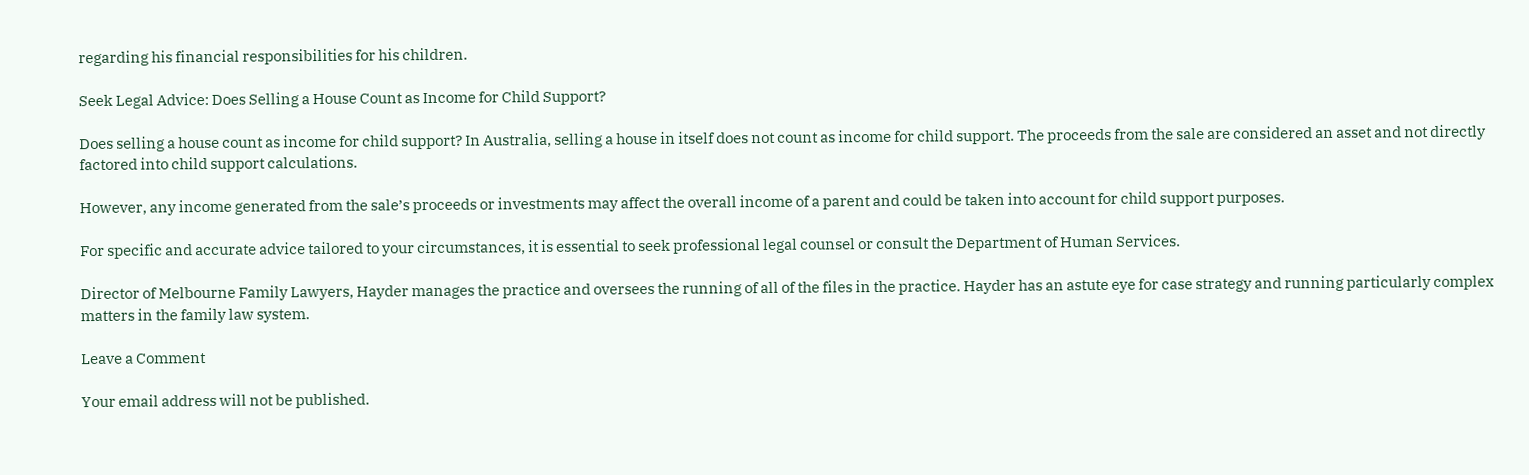regarding his financial responsibilities for his children.

Seek Legal Advice: Does Selling a House Count as Income for Child Support?

Does selling a house count as income for child support? In Australia, selling a house in itself does not count as income for child support. The proceeds from the sale are considered an asset and not directly factored into child support calculations.

However, any income generated from the sale’s proceeds or investments may affect the overall income of a parent and could be taken into account for child support purposes.

For specific and accurate advice tailored to your circumstances, it is essential to seek professional legal counsel or consult the Department of Human Services.

Director of Melbourne Family Lawyers, Hayder manages the practice and oversees the running of all of the files in the practice. Hayder has an astute eye for case strategy and running particularly complex matters in the family law system.

Leave a Comment

Your email address will not be published.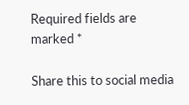Required fields are marked *

Share this to social media